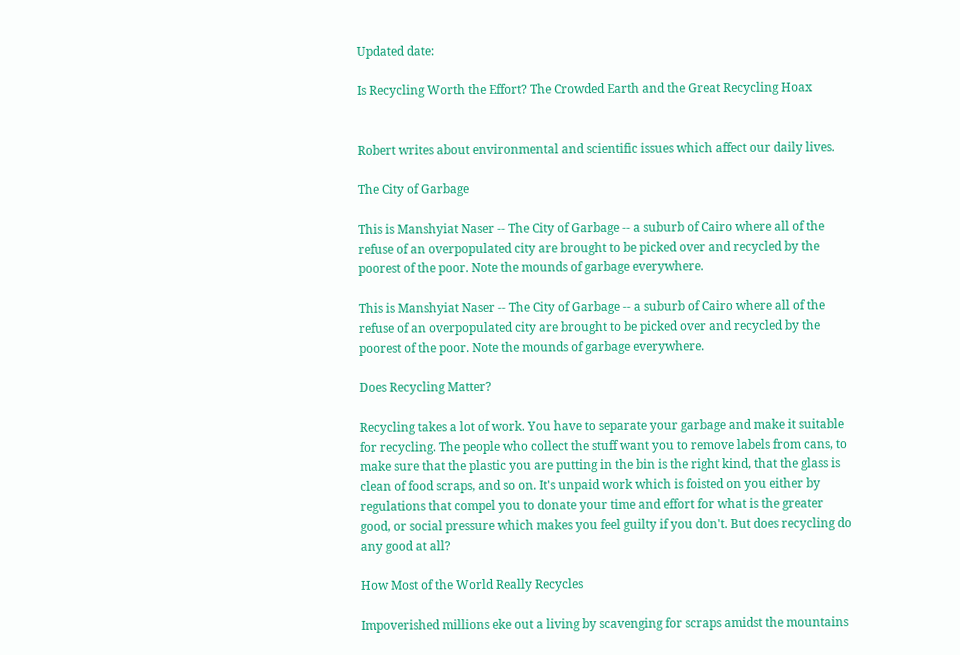Updated date:

Is Recycling Worth the Effort? The Crowded Earth and the Great Recycling Hoax


Robert writes about environmental and scientific issues which affect our daily lives.

The City of Garbage

This is Manshyiat Naser -- The City of Garbage -- a suburb of Cairo where all of the refuse of an overpopulated city are brought to be picked over and recycled by the poorest of the poor. Note the mounds of garbage everywhere.

This is Manshyiat Naser -- The City of Garbage -- a suburb of Cairo where all of the refuse of an overpopulated city are brought to be picked over and recycled by the poorest of the poor. Note the mounds of garbage everywhere.

Does Recycling Matter?

Recycling takes a lot of work. You have to separate your garbage and make it suitable for recycling. The people who collect the stuff want you to remove labels from cans, to make sure that the plastic you are putting in the bin is the right kind, that the glass is clean of food scraps, and so on. It's unpaid work which is foisted on you either by regulations that compel you to donate your time and effort for what is the greater good, or social pressure which makes you feel guilty if you don't. But does recycling do any good at all?

How Most of the World Really Recycles

Impoverished millions eke out a living by scavenging for scraps amidst the mountains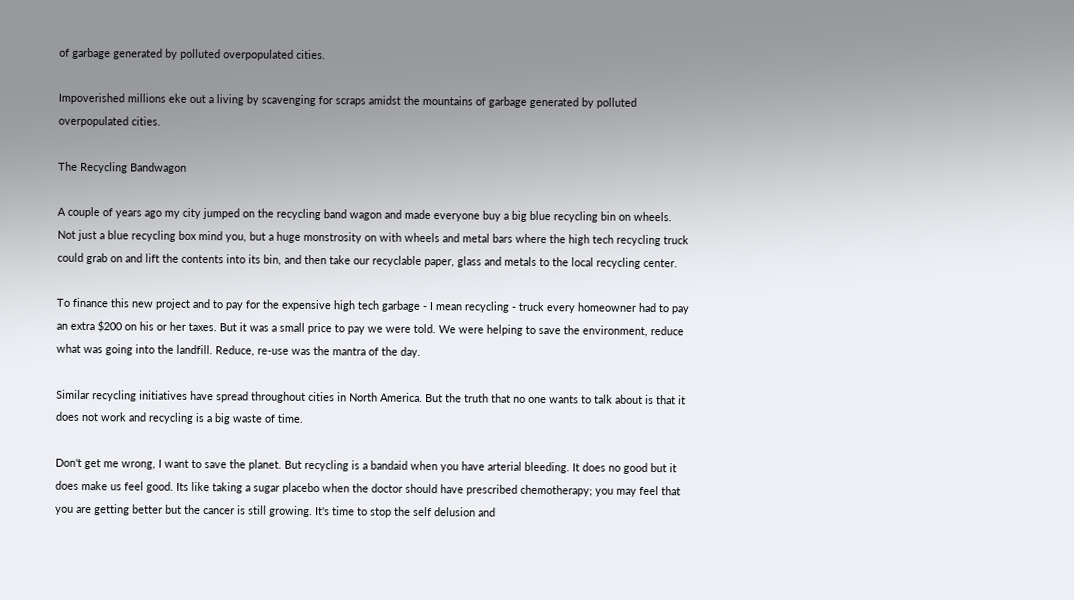of garbage generated by polluted overpopulated cities.

Impoverished millions eke out a living by scavenging for scraps amidst the mountains of garbage generated by polluted overpopulated cities.

The Recycling Bandwagon

A couple of years ago my city jumped on the recycling band wagon and made everyone buy a big blue recycling bin on wheels. Not just a blue recycling box mind you, but a huge monstrosity on with wheels and metal bars where the high tech recycling truck could grab on and lift the contents into its bin, and then take our recyclable paper, glass and metals to the local recycling center.

To finance this new project and to pay for the expensive high tech garbage - I mean recycling - truck every homeowner had to pay an extra $200 on his or her taxes. But it was a small price to pay we were told. We were helping to save the environment, reduce what was going into the landfill. Reduce, re-use was the mantra of the day.

Similar recycling initiatives have spread throughout cities in North America. But the truth that no one wants to talk about is that it does not work and recycling is a big waste of time.

Don't get me wrong, I want to save the planet. But recycling is a bandaid when you have arterial bleeding. It does no good but it does make us feel good. Its like taking a sugar placebo when the doctor should have prescribed chemotherapy; you may feel that you are getting better but the cancer is still growing. It's time to stop the self delusion and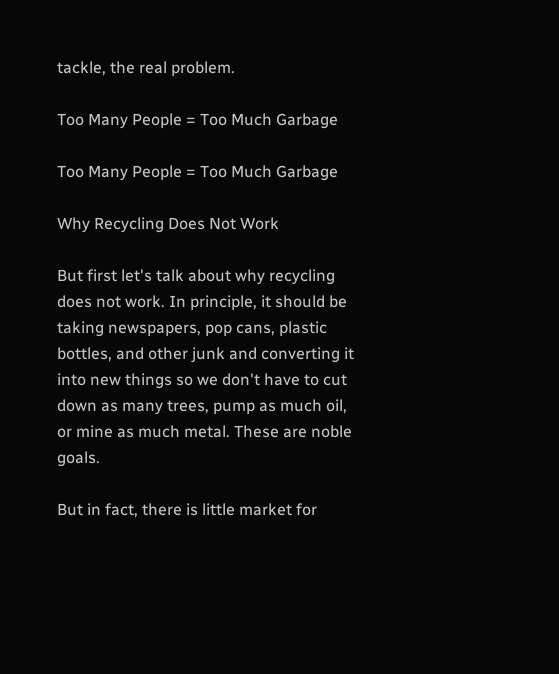tackle, the real problem.

Too Many People = Too Much Garbage

Too Many People = Too Much Garbage

Why Recycling Does Not Work

But first let's talk about why recycling does not work. In principle, it should be taking newspapers, pop cans, plastic bottles, and other junk and converting it into new things so we don't have to cut down as many trees, pump as much oil, or mine as much metal. These are noble goals.

But in fact, there is little market for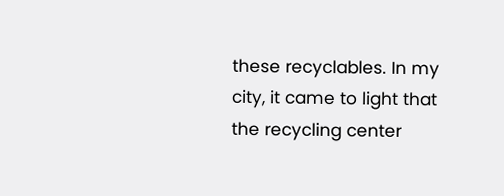these recyclables. In my city, it came to light that the recycling center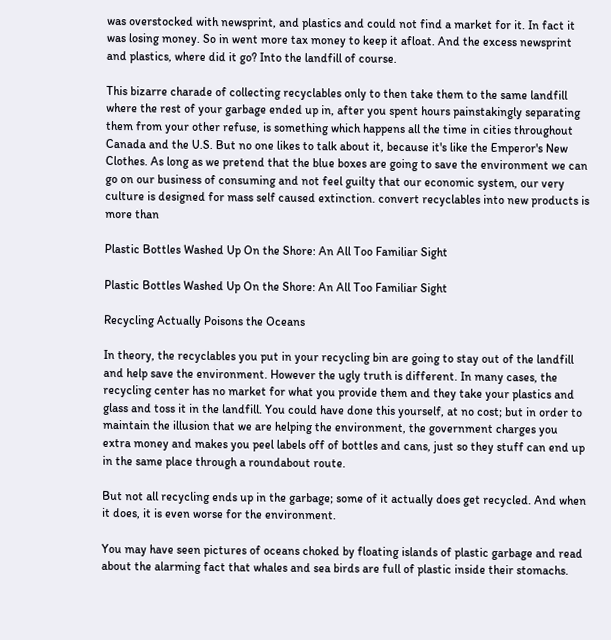was overstocked with newsprint, and plastics and could not find a market for it. In fact it was losing money. So in went more tax money to keep it afloat. And the excess newsprint and plastics, where did it go? Into the landfill of course.

This bizarre charade of collecting recyclables only to then take them to the same landfill where the rest of your garbage ended up in, after you spent hours painstakingly separating them from your other refuse, is something which happens all the time in cities throughout Canada and the U.S. But no one likes to talk about it, because it's like the Emperor's New Clothes. As long as we pretend that the blue boxes are going to save the environment we can go on our business of consuming and not feel guilty that our economic system, our very culture is designed for mass self caused extinction. convert recyclables into new products is more than

Plastic Bottles Washed Up On the Shore: An All Too Familiar Sight

Plastic Bottles Washed Up On the Shore: An All Too Familiar Sight

Recycling Actually Poisons the Oceans

In theory, the recyclables you put in your recycling bin are going to stay out of the landfill and help save the environment. However the ugly truth is different. In many cases, the recycling center has no market for what you provide them and they take your plastics and glass and toss it in the landfill. You could have done this yourself, at no cost; but in order to maintain the illusion that we are helping the environment, the government charges you extra money and makes you peel labels off of bottles and cans, just so they stuff can end up in the same place through a roundabout route.

But not all recycling ends up in the garbage; some of it actually does get recycled. And when it does, it is even worse for the environment.

You may have seen pictures of oceans choked by floating islands of plastic garbage and read about the alarming fact that whales and sea birds are full of plastic inside their stomachs.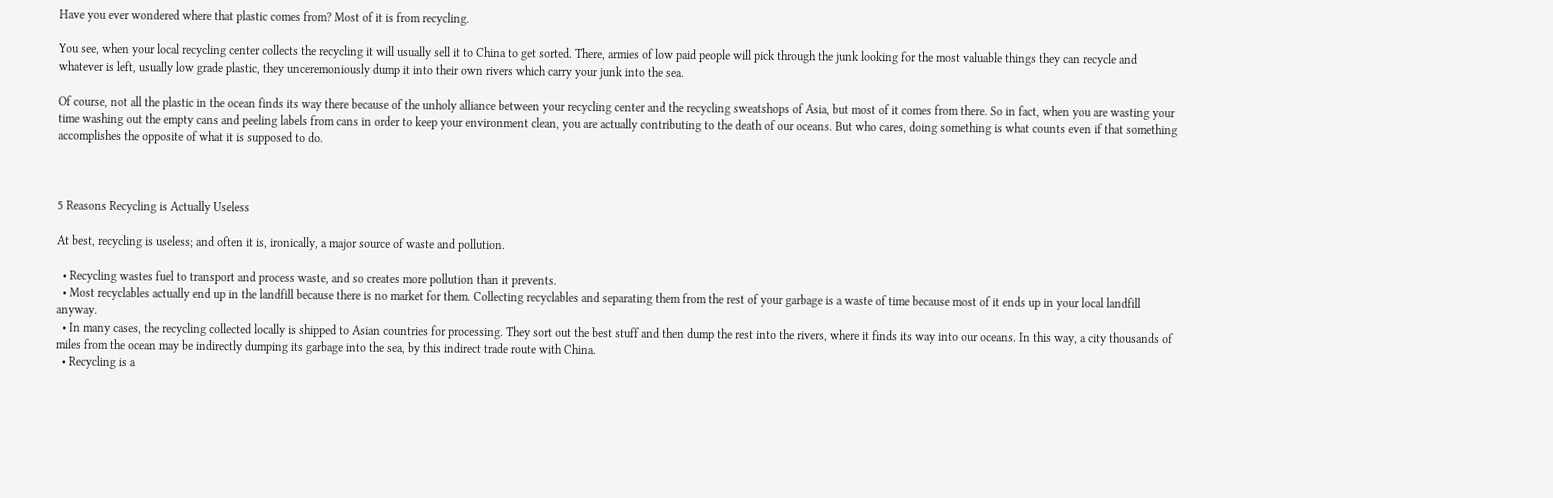Have you ever wondered where that plastic comes from? Most of it is from recycling.

You see, when your local recycling center collects the recycling it will usually sell it to China to get sorted. There, armies of low paid people will pick through the junk looking for the most valuable things they can recycle and whatever is left, usually low grade plastic, they unceremoniously dump it into their own rivers which carry your junk into the sea.

Of course, not all the plastic in the ocean finds its way there because of the unholy alliance between your recycling center and the recycling sweatshops of Asia, but most of it comes from there. So in fact, when you are wasting your time washing out the empty cans and peeling labels from cans in order to keep your environment clean, you are actually contributing to the death of our oceans. But who cares, doing something is what counts even if that something accomplishes the opposite of what it is supposed to do.



5 Reasons Recycling is Actually Useless

At best, recycling is useless; and often it is, ironically, a major source of waste and pollution.

  • Recycling wastes fuel to transport and process waste, and so creates more pollution than it prevents.
  • Most recyclables actually end up in the landfill because there is no market for them. Collecting recyclables and separating them from the rest of your garbage is a waste of time because most of it ends up in your local landfill anyway.
  • In many cases, the recycling collected locally is shipped to Asian countries for processing. They sort out the best stuff and then dump the rest into the rivers, where it finds its way into our oceans. In this way, a city thousands of miles from the ocean may be indirectly dumping its garbage into the sea, by this indirect trade route with China.
  • Recycling is a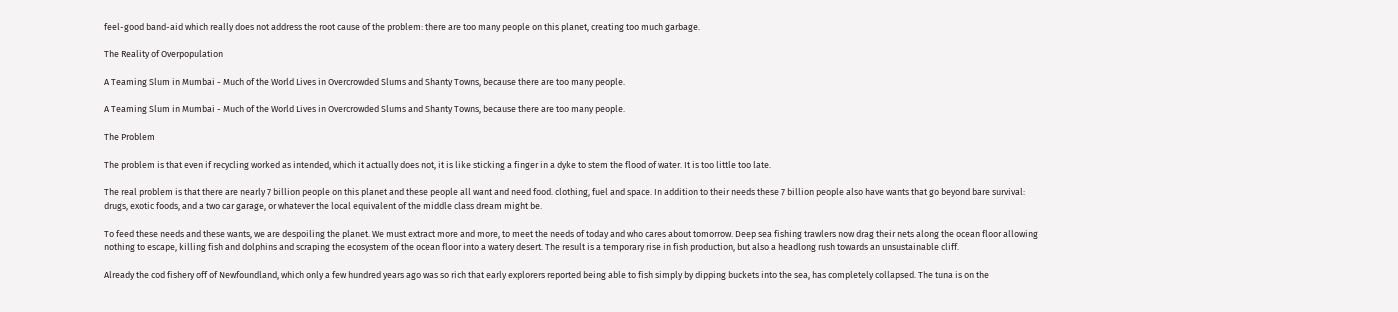feel-good band-aid which really does not address the root cause of the problem: there are too many people on this planet, creating too much garbage.

The Reality of Overpopulation

A Teaming Slum in Mumbai - Much of the World Lives in Overcrowded Slums and Shanty Towns, because there are too many people.

A Teaming Slum in Mumbai - Much of the World Lives in Overcrowded Slums and Shanty Towns, because there are too many people.

The Problem

The problem is that even if recycling worked as intended, which it actually does not, it is like sticking a finger in a dyke to stem the flood of water. It is too little too late.

The real problem is that there are nearly 7 billion people on this planet and these people all want and need food. clothing, fuel and space. In addition to their needs these 7 billion people also have wants that go beyond bare survival: drugs, exotic foods, and a two car garage, or whatever the local equivalent of the middle class dream might be.

To feed these needs and these wants, we are despoiling the planet. We must extract more and more, to meet the needs of today and who cares about tomorrow. Deep sea fishing trawlers now drag their nets along the ocean floor allowing nothing to escape, killing fish and dolphins and scraping the ecosystem of the ocean floor into a watery desert. The result is a temporary rise in fish production, but also a headlong rush towards an unsustainable cliff.

Already the cod fishery off of Newfoundland, which only a few hundred years ago was so rich that early explorers reported being able to fish simply by dipping buckets into the sea, has completely collapsed. The tuna is on the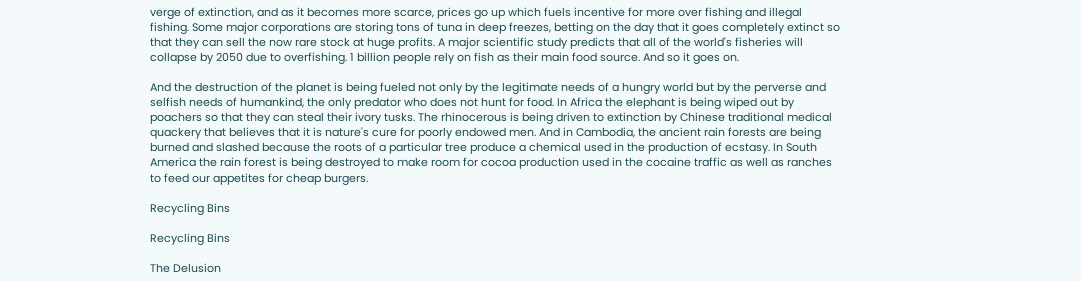verge of extinction, and as it becomes more scarce, prices go up which fuels incentive for more over fishing and illegal fishing. Some major corporations are storing tons of tuna in deep freezes, betting on the day that it goes completely extinct so that they can sell the now rare stock at huge profits. A major scientific study predicts that all of the world's fisheries will collapse by 2050 due to overfishing. 1 billion people rely on fish as their main food source. And so it goes on.

And the destruction of the planet is being fueled not only by the legitimate needs of a hungry world but by the perverse and selfish needs of humankind, the only predator who does not hunt for food. In Africa the elephant is being wiped out by poachers so that they can steal their ivory tusks. The rhinocerous is being driven to extinction by Chinese traditional medical quackery that believes that it is nature's cure for poorly endowed men. And in Cambodia, the ancient rain forests are being burned and slashed because the roots of a particular tree produce a chemical used in the production of ecstasy. In South America the rain forest is being destroyed to make room for cocoa production used in the cocaine traffic as well as ranches to feed our appetites for cheap burgers.

Recycling Bins

Recycling Bins

The Delusion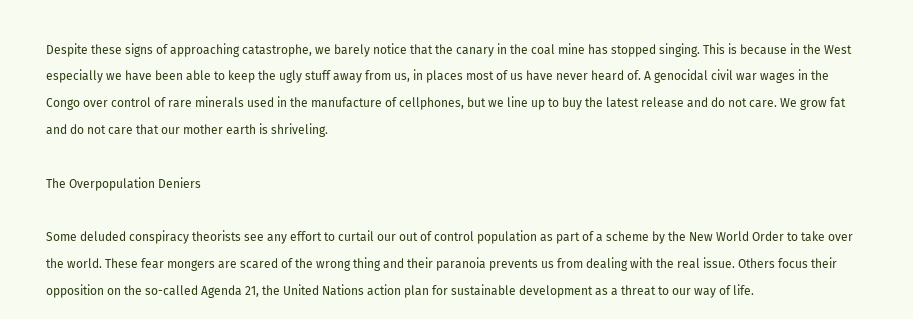Despite these signs of approaching catastrophe, we barely notice that the canary in the coal mine has stopped singing. This is because in the West especially we have been able to keep the ugly stuff away from us, in places most of us have never heard of. A genocidal civil war wages in the Congo over control of rare minerals used in the manufacture of cellphones, but we line up to buy the latest release and do not care. We grow fat and do not care that our mother earth is shriveling.

The Overpopulation Deniers

Some deluded conspiracy theorists see any effort to curtail our out of control population as part of a scheme by the New World Order to take over the world. These fear mongers are scared of the wrong thing and their paranoia prevents us from dealing with the real issue. Others focus their opposition on the so-called Agenda 21, the United Nations action plan for sustainable development as a threat to our way of life.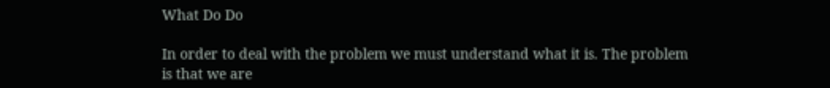What Do Do

In order to deal with the problem we must understand what it is. The problem is that we are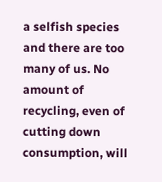a selfish species and there are too many of us. No amount of recycling, even of cutting down consumption, will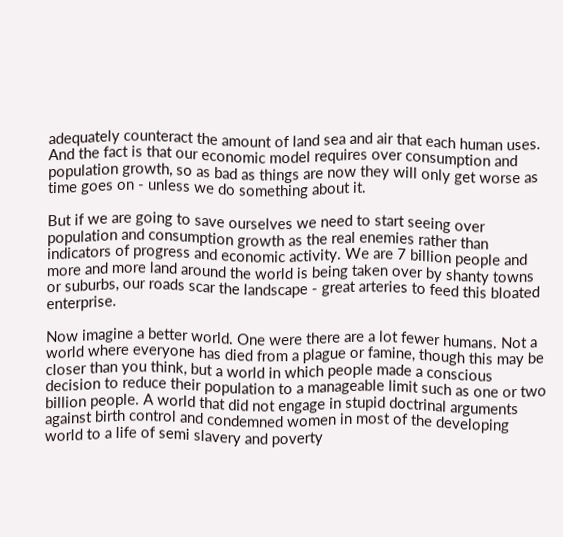adequately counteract the amount of land sea and air that each human uses. And the fact is that our economic model requires over consumption and population growth, so as bad as things are now they will only get worse as time goes on - unless we do something about it.

But if we are going to save ourselves we need to start seeing over population and consumption growth as the real enemies rather than indicators of progress and economic activity. We are 7 billion people and more and more land around the world is being taken over by shanty towns or suburbs, our roads scar the landscape - great arteries to feed this bloated enterprise.

Now imagine a better world. One were there are a lot fewer humans. Not a world where everyone has died from a plague or famine, though this may be closer than you think, but a world in which people made a conscious decision to reduce their population to a manageable limit such as one or two billion people. A world that did not engage in stupid doctrinal arguments against birth control and condemned women in most of the developing world to a life of semi slavery and poverty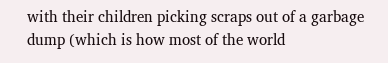with their children picking scraps out of a garbage dump (which is how most of the world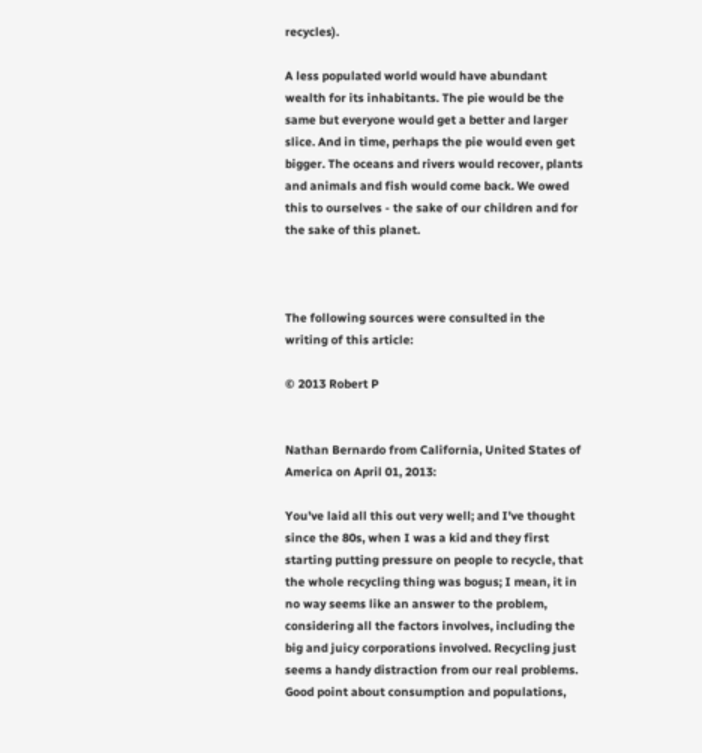recycles).

A less populated world would have abundant wealth for its inhabitants. The pie would be the same but everyone would get a better and larger slice. And in time, perhaps the pie would even get bigger. The oceans and rivers would recover, plants and animals and fish would come back. We owed this to ourselves - the sake of our children and for the sake of this planet.



The following sources were consulted in the writing of this article:

© 2013 Robert P


Nathan Bernardo from California, United States of America on April 01, 2013:

You've laid all this out very well; and I've thought since the 80s, when I was a kid and they first starting putting pressure on people to recycle, that the whole recycling thing was bogus; I mean, it in no way seems like an answer to the problem, considering all the factors involves, including the big and juicy corporations involved. Recycling just seems a handy distraction from our real problems. Good point about consumption and populations,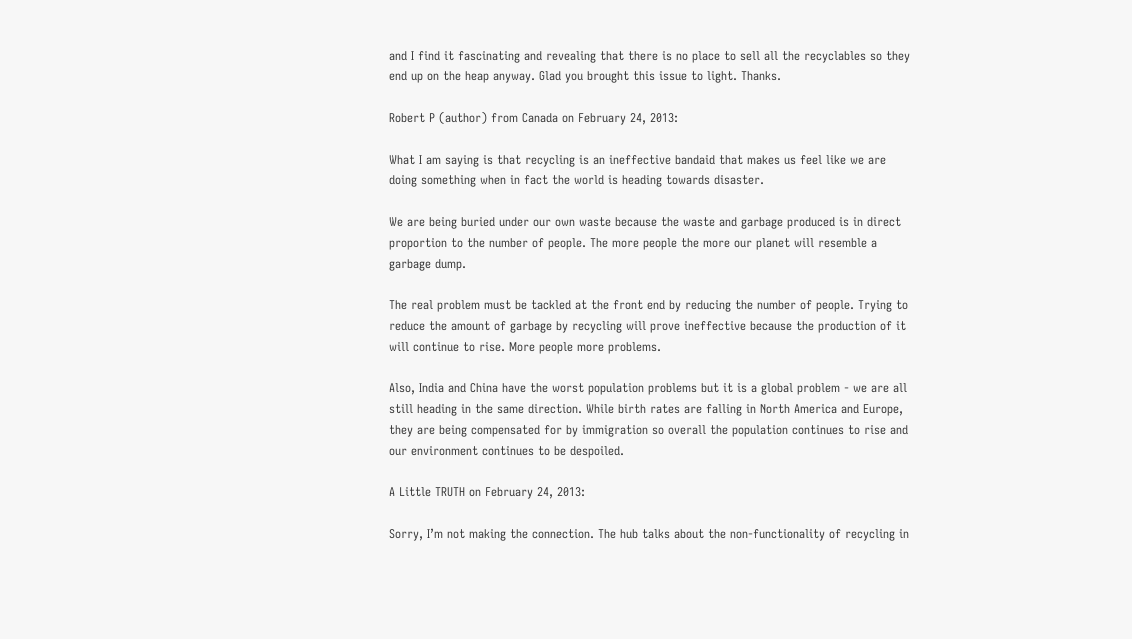and I find it fascinating and revealing that there is no place to sell all the recyclables so they end up on the heap anyway. Glad you brought this issue to light. Thanks.

Robert P (author) from Canada on February 24, 2013:

What I am saying is that recycling is an ineffective bandaid that makes us feel like we are doing something when in fact the world is heading towards disaster.

We are being buried under our own waste because the waste and garbage produced is in direct proportion to the number of people. The more people the more our planet will resemble a garbage dump.

The real problem must be tackled at the front end by reducing the number of people. Trying to reduce the amount of garbage by recycling will prove ineffective because the production of it will continue to rise. More people more problems.

Also, India and China have the worst population problems but it is a global problem - we are all still heading in the same direction. While birth rates are falling in North America and Europe, they are being compensated for by immigration so overall the population continues to rise and our environment continues to be despoiled.

A Little TRUTH on February 24, 2013:

Sorry, I’m not making the connection. The hub talks about the non-functionality of recycling in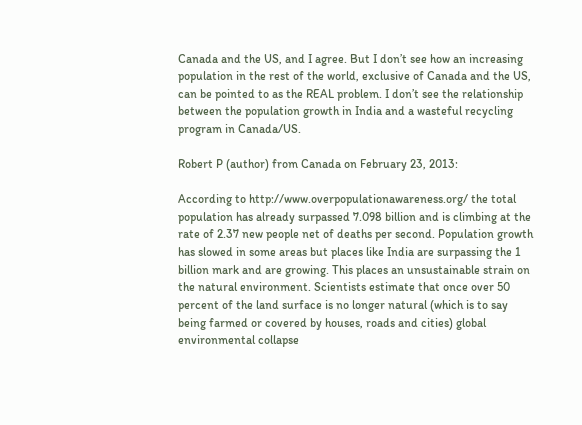Canada and the US, and I agree. But I don’t see how an increasing population in the rest of the world, exclusive of Canada and the US, can be pointed to as the REAL problem. I don’t see the relationship between the population growth in India and a wasteful recycling program in Canada/US.

Robert P (author) from Canada on February 23, 2013:

According to http://www.overpopulationawareness.org/ the total population has already surpassed 7.098 billion and is climbing at the rate of 2.37 new people net of deaths per second. Population growth has slowed in some areas but places like India are surpassing the 1 billion mark and are growing. This places an unsustainable strain on the natural environment. Scientists estimate that once over 50 percent of the land surface is no longer natural (which is to say being farmed or covered by houses, roads and cities) global environmental collapse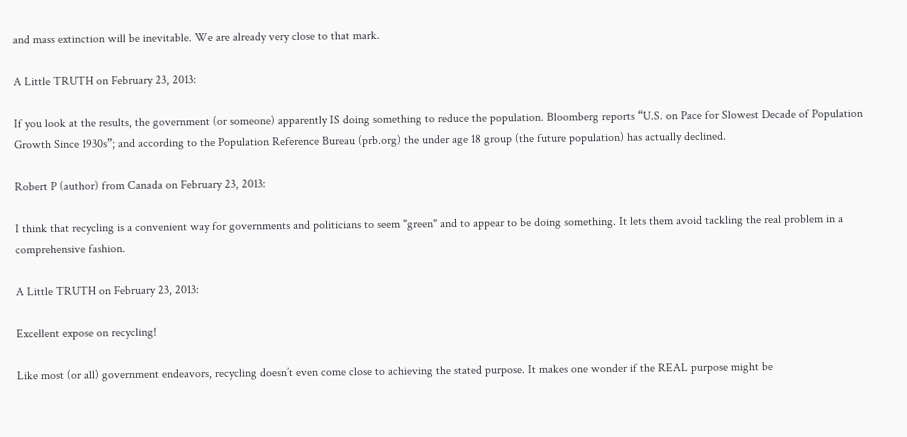and mass extinction will be inevitable. We are already very close to that mark.

A Little TRUTH on February 23, 2013:

If you look at the results, the government (or someone) apparently IS doing something to reduce the population. Bloomberg reports “U.S. on Pace for Slowest Decade of Population Growth Since 1930s”; and according to the Population Reference Bureau (prb.org) the under age 18 group (the future population) has actually declined.

Robert P (author) from Canada on February 23, 2013:

I think that recycling is a convenient way for governments and politicians to seem "green" and to appear to be doing something. It lets them avoid tackling the real problem in a comprehensive fashion.

A Little TRUTH on February 23, 2013:

Excellent expose on recycling!

Like most (or all) government endeavors, recycling doesn’t even come close to achieving the stated purpose. It makes one wonder if the REAL purpose might be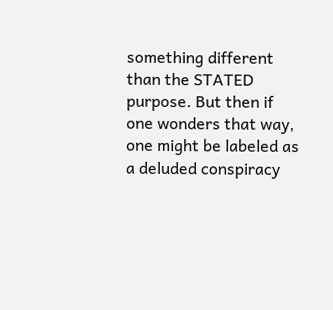something different than the STATED purpose. But then if one wonders that way, one might be labeled as a deluded conspiracy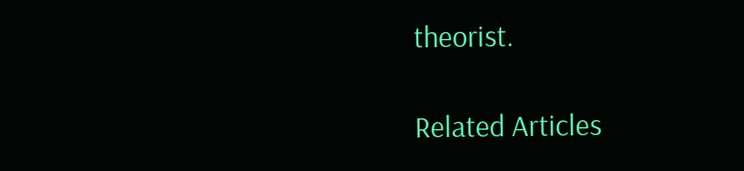theorist.

Related Articles